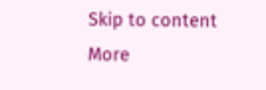Skip to content
More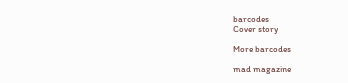barcodes
Cover story

More barcodes

mad magazine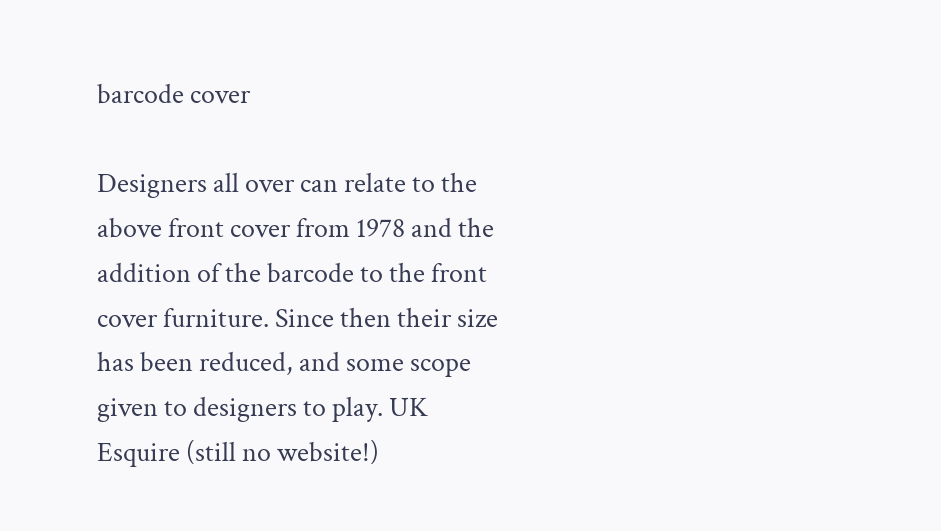barcode cover

Designers all over can relate to the above front cover from 1978 and the addition of the barcode to the front cover furniture. Since then their size has been reduced, and some scope given to designers to play. UK Esquire (still no website!)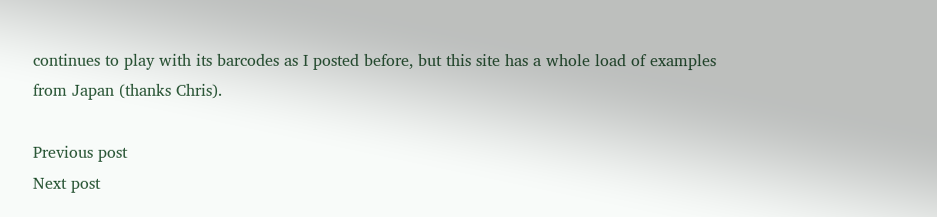continues to play with its barcodes as I posted before, but this site has a whole load of examples from Japan (thanks Chris).

Previous post
Next post